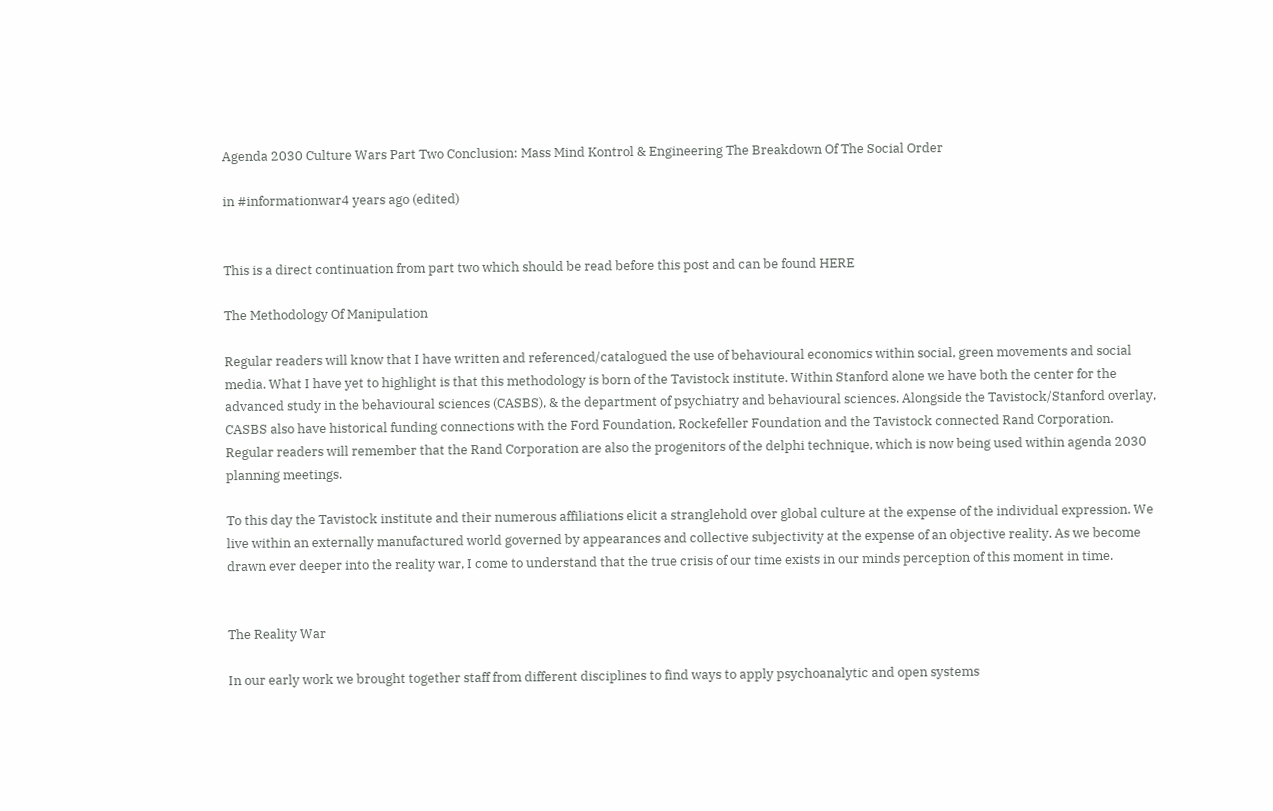Agenda 2030 Culture Wars Part Two Conclusion: Mass Mind Kontrol & Engineering The Breakdown Of The Social Order

in #informationwar4 years ago (edited)


This is a direct continuation from part two which should be read before this post and can be found HERE

The Methodology Of Manipulation

Regular readers will know that I have written and referenced/catalogued the use of behavioural economics within social, green movements and social media. What I have yet to highlight is that this methodology is born of the Tavistock institute. Within Stanford alone we have both the center for the advanced study in the behavioural sciences (CASBS), & the department of psychiatry and behavioural sciences. Alongside the Tavistock/Stanford overlay, CASBS also have historical funding connections with the Ford Foundation, Rockefeller Foundation and the Tavistock connected Rand Corporation. Regular readers will remember that the Rand Corporation are also the progenitors of the delphi technique, which is now being used within agenda 2030 planning meetings.

To this day the Tavistock institute and their numerous affiliations elicit a stranglehold over global culture at the expense of the individual expression. We live within an externally manufactured world governed by appearances and collective subjectivity at the expense of an objective reality. As we become drawn ever deeper into the reality war, I come to understand that the true crisis of our time exists in our minds perception of this moment in time.


The Reality War

In our early work we brought together staff from different disciplines to find ways to apply psychoanalytic and open systems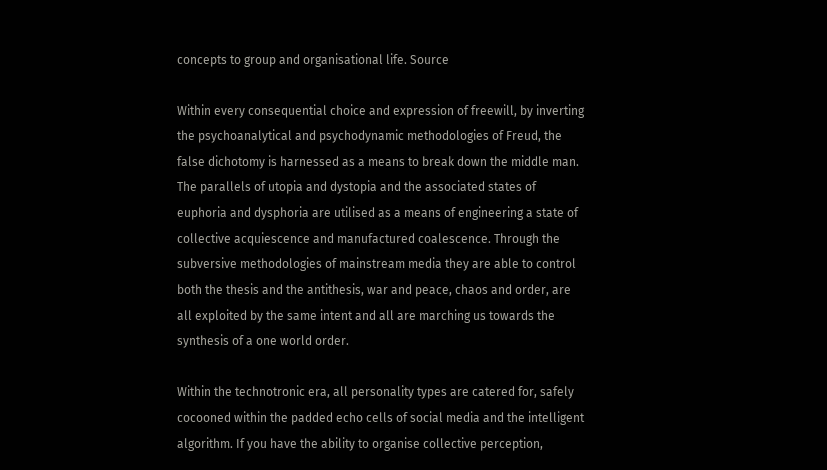concepts to group and organisational life. Source

Within every consequential choice and expression of freewill, by inverting the psychoanalytical and psychodynamic methodologies of Freud, the false dichotomy is harnessed as a means to break down the middle man. The parallels of utopia and dystopia and the associated states of euphoria and dysphoria are utilised as a means of engineering a state of collective acquiescence and manufactured coalescence. Through the subversive methodologies of mainstream media they are able to control both the thesis and the antithesis, war and peace, chaos and order, are all exploited by the same intent and all are marching us towards the synthesis of a one world order.

Within the technotronic era, all personality types are catered for, safely cocooned within the padded echo cells of social media and the intelligent algorithm. If you have the ability to organise collective perception,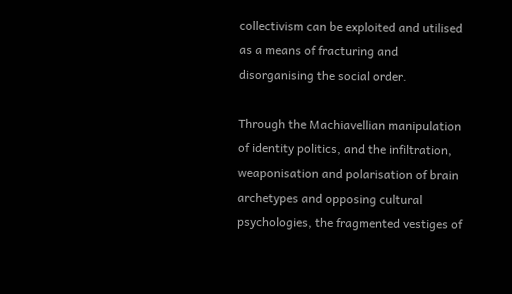collectivism can be exploited and utilised as a means of fracturing and disorganising the social order.

Through the Machiavellian manipulation of identity politics, and the infiltration, weaponisation and polarisation of brain archetypes and opposing cultural psychologies, the fragmented vestiges of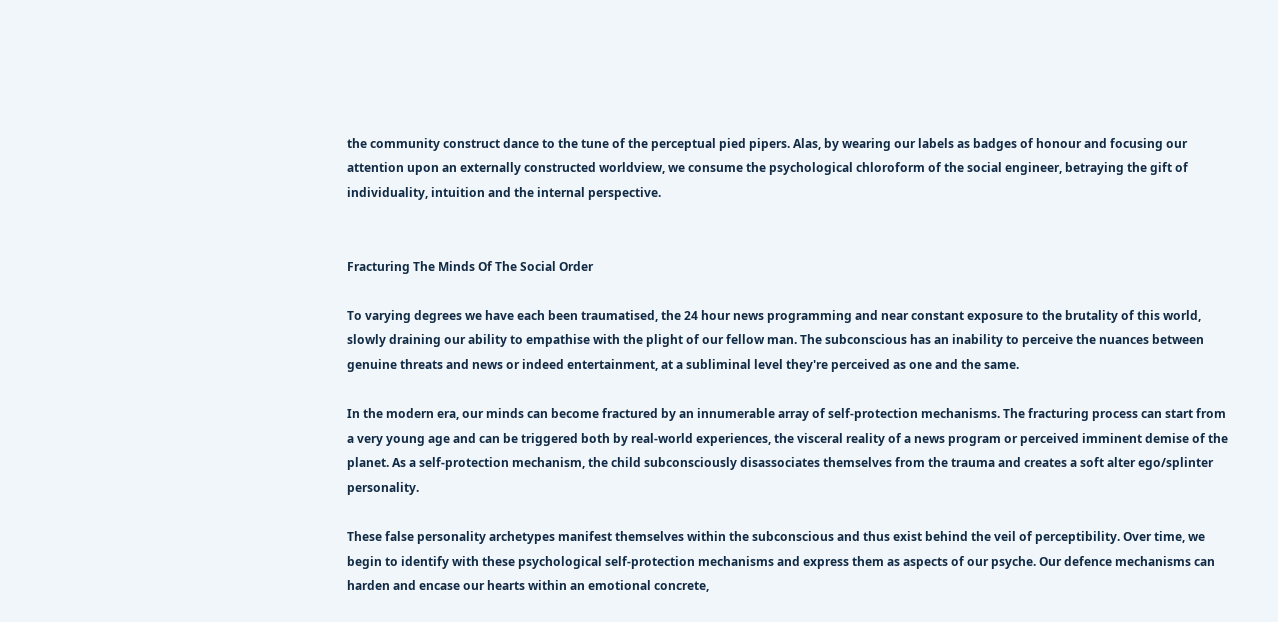the community construct dance to the tune of the perceptual pied pipers. Alas, by wearing our labels as badges of honour and focusing our attention upon an externally constructed worldview, we consume the psychological chloroform of the social engineer, betraying the gift of individuality, intuition and the internal perspective.


Fracturing The Minds Of The Social Order

To varying degrees we have each been traumatised, the 24 hour news programming and near constant exposure to the brutality of this world, slowly draining our ability to empathise with the plight of our fellow man. The subconscious has an inability to perceive the nuances between genuine threats and news or indeed entertainment, at a subliminal level they're perceived as one and the same.

In the modern era, our minds can become fractured by an innumerable array of self-protection mechanisms. The fracturing process can start from a very young age and can be triggered both by real-world experiences, the visceral reality of a news program or perceived imminent demise of the planet. As a self-protection mechanism, the child subconsciously disassociates themselves from the trauma and creates a soft alter ego/splinter personality.

These false personality archetypes manifest themselves within the subconscious and thus exist behind the veil of perceptibility. Over time, we begin to identify with these psychological self-protection mechanisms and express them as aspects of our psyche. Our defence mechanisms can harden and encase our hearts within an emotional concrete,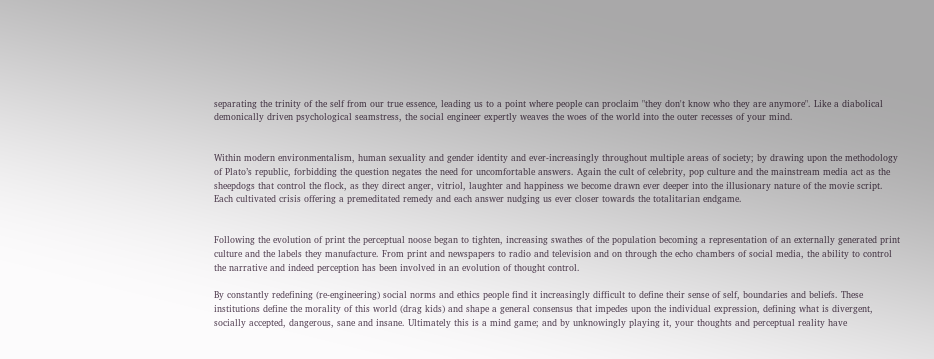separating the trinity of the self from our true essence, leading us to a point where people can proclaim "they don't know who they are anymore". Like a diabolical demonically driven psychological seamstress, the social engineer expertly weaves the woes of the world into the outer recesses of your mind.


Within modern environmentalism, human sexuality and gender identity and ever-increasingly throughout multiple areas of society; by drawing upon the methodology of Plato’s republic, forbidding the question negates the need for uncomfortable answers. Again the cult of celebrity, pop culture and the mainstream media act as the sheepdogs that control the flock, as they direct anger, vitriol, laughter and happiness we become drawn ever deeper into the illusionary nature of the movie script. Each cultivated crisis offering a premeditated remedy and each answer nudging us ever closer towards the totalitarian endgame.


Following the evolution of print the perceptual noose began to tighten, increasing swathes of the population becoming a representation of an externally generated print culture and the labels they manufacture. From print and newspapers to radio and television and on through the echo chambers of social media, the ability to control the narrative and indeed perception has been involved in an evolution of thought control.

By constantly redefining (re-engineering) social norms and ethics people find it increasingly difficult to define their sense of self, boundaries and beliefs. These institutions define the morality of this world (drag kids) and shape a general consensus that impedes upon the individual expression, defining what is divergent, socially accepted, dangerous, sane and insane. Ultimately this is a mind game; and by unknowingly playing it, your thoughts and perceptual reality have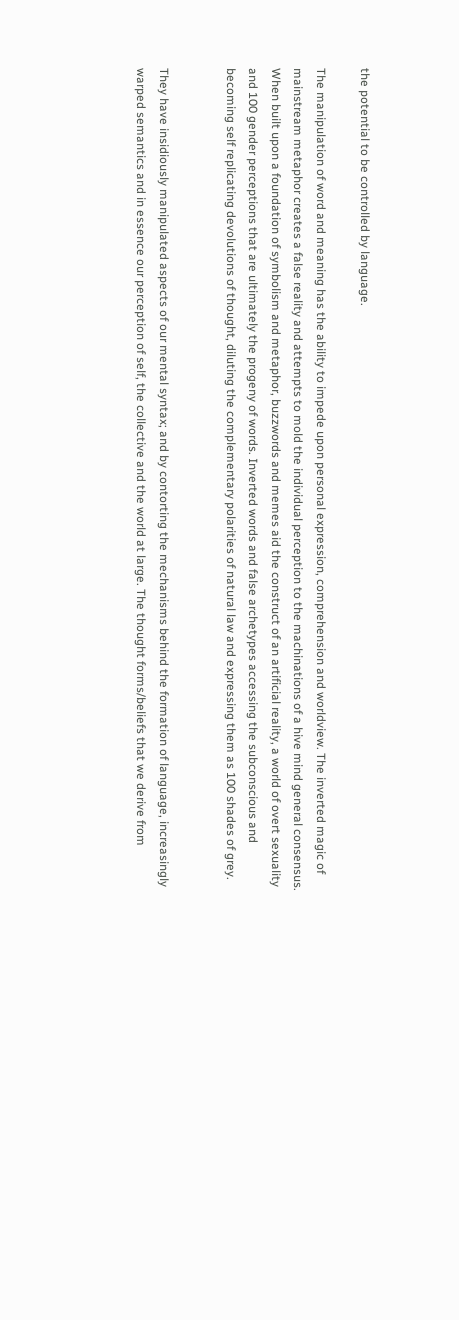the potential to be controlled by language.

The manipulation of word and meaning has the ability to impede upon personal expression, comprehension and worldview. The inverted magic of mainstream metaphor creates a false reality and attempts to mold the individual perception to the machinations of a hive mind general consensus. When built upon a foundation of symbolism and metaphor, buzzwords and memes aid the construct of an artificial reality, a world of overt sexuality and 100 gender perceptions that are ultimately the progeny of words. Inverted words and false archetypes accessing the subconscious and becoming self replicating devolutions of thought, diluting the complementary polarities of natural law and expressing them as 100 shades of grey.


They have insidiously manipulated aspects of our mental syntax; and by contorting the mechanisms behind the formation of language, increasingly warped semantics and in essence our perception of self, the collective and the world at large. The thought forms/beliefs that we derive from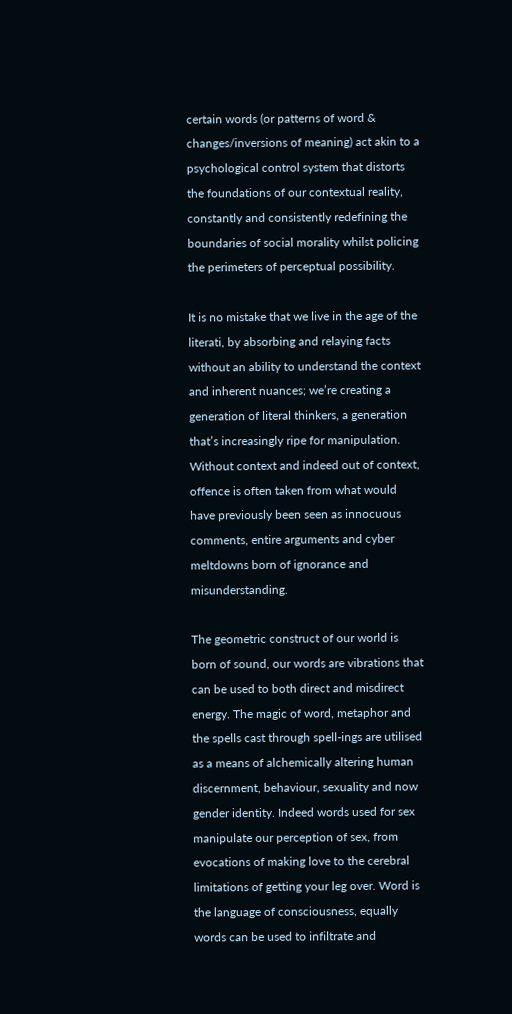certain words (or patterns of word & changes/inversions of meaning) act akin to a psychological control system that distorts the foundations of our contextual reality, constantly and consistently redefining the boundaries of social morality whilst policing the perimeters of perceptual possibility.

It is no mistake that we live in the age of the literati, by absorbing and relaying facts without an ability to understand the context and inherent nuances; we’re creating a generation of literal thinkers, a generation that’s increasingly ripe for manipulation. Without context and indeed out of context, offence is often taken from what would have previously been seen as innocuous comments, entire arguments and cyber meltdowns born of ignorance and misunderstanding.

The geometric construct of our world is born of sound, our words are vibrations that can be used to both direct and misdirect energy. The magic of word, metaphor and the spells cast through spell-ings are utilised as a means of alchemically altering human discernment, behaviour, sexuality and now gender identity. Indeed words used for sex manipulate our perception of sex, from evocations of making love to the cerebral limitations of getting your leg over. Word is the language of consciousness, equally words can be used to infiltrate and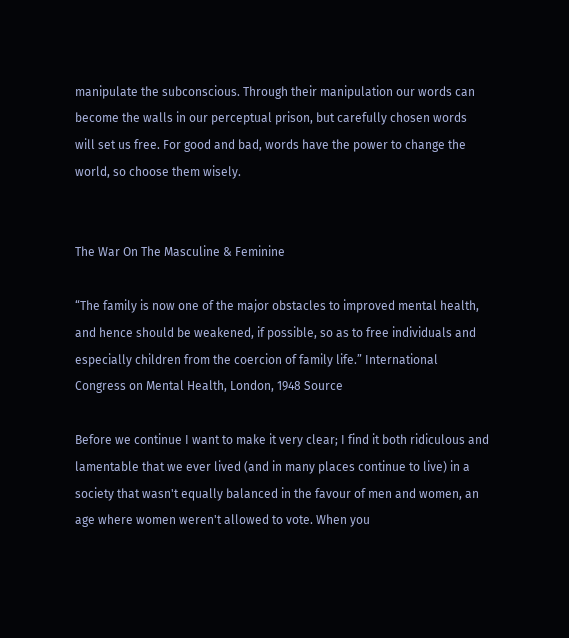manipulate the subconscious. Through their manipulation our words can become the walls in our perceptual prison, but carefully chosen words will set us free. For good and bad, words have the power to change the world, so choose them wisely.


The War On The Masculine & Feminine

“The family is now one of the major obstacles to improved mental health, and hence should be weakened, if possible, so as to free individuals and especially children from the coercion of family life.” International Congress on Mental Health, London, 1948 Source

Before we continue I want to make it very clear; I find it both ridiculous and lamentable that we ever lived (and in many places continue to live) in a society that wasn't equally balanced in the favour of men and women, an age where women weren't allowed to vote. When you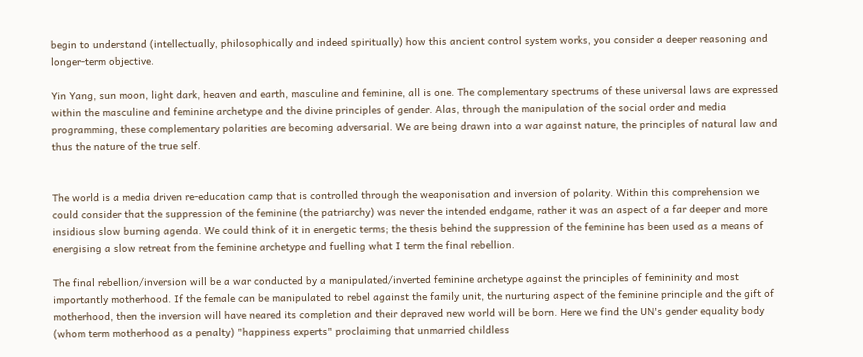begin to understand (intellectually, philosophically and indeed spiritually) how this ancient control system works, you consider a deeper reasoning and longer-term objective.

Yin Yang, sun moon, light dark, heaven and earth, masculine and feminine, all is one. The complementary spectrums of these universal laws are expressed within the masculine and feminine archetype and the divine principles of gender. Alas, through the manipulation of the social order and media programming, these complementary polarities are becoming adversarial. We are being drawn into a war against nature, the principles of natural law and thus the nature of the true self.


The world is a media driven re-education camp that is controlled through the weaponisation and inversion of polarity. Within this comprehension we could consider that the suppression of the feminine (the patriarchy) was never the intended endgame, rather it was an aspect of a far deeper and more insidious slow burning agenda. We could think of it in energetic terms; the thesis behind the suppression of the feminine has been used as a means of energising a slow retreat from the feminine archetype and fuelling what I term the final rebellion.

The final rebellion/inversion will be a war conducted by a manipulated/inverted feminine archetype against the principles of femininity and most importantly motherhood. If the female can be manipulated to rebel against the family unit, the nurturing aspect of the feminine principle and the gift of motherhood, then the inversion will have neared its completion and their depraved new world will be born. Here we find the UN's gender equality body (whom term motherhood as a penalty) "happiness experts" proclaiming that unmarried childless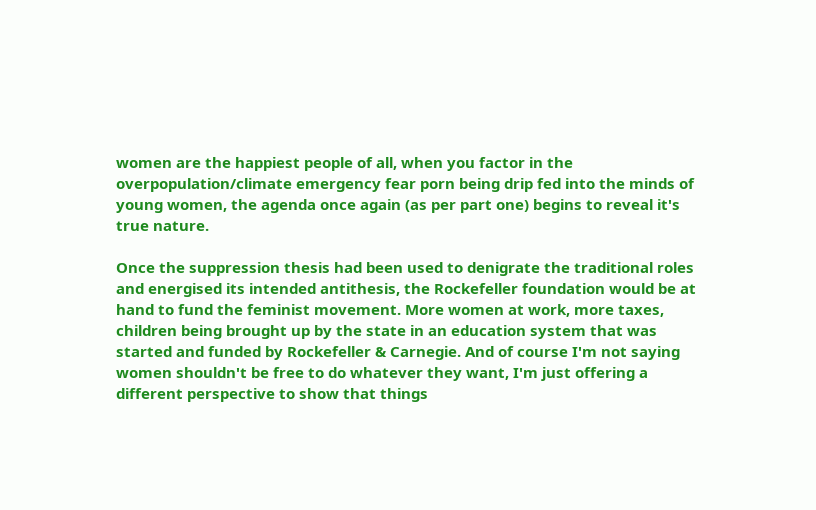women are the happiest people of all, when you factor in the overpopulation/climate emergency fear porn being drip fed into the minds of young women, the agenda once again (as per part one) begins to reveal it's true nature.

Once the suppression thesis had been used to denigrate the traditional roles and energised its intended antithesis, the Rockefeller foundation would be at hand to fund the feminist movement. More women at work, more taxes, children being brought up by the state in an education system that was started and funded by Rockefeller & Carnegie. And of course I'm not saying women shouldn't be free to do whatever they want, I'm just offering a different perspective to show that things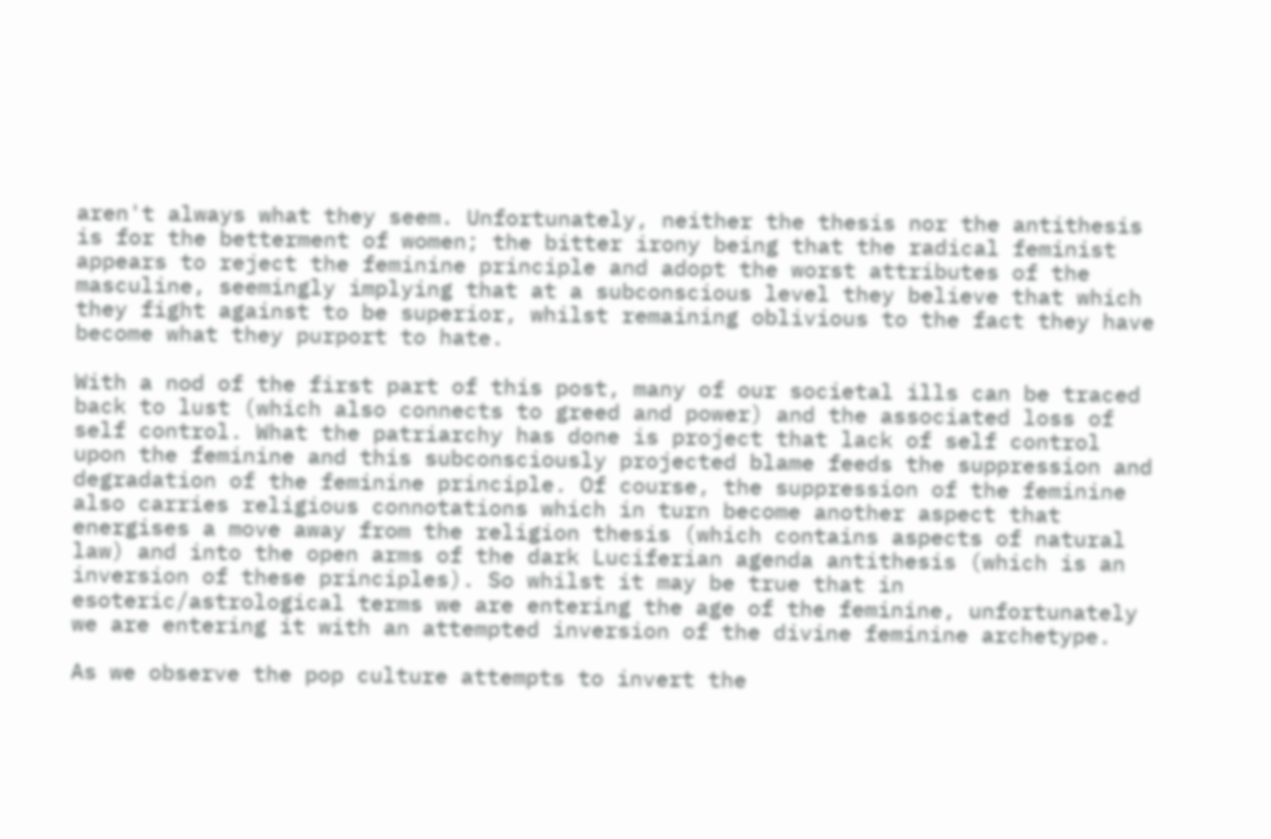aren't always what they seem. Unfortunately, neither the thesis nor the antithesis is for the betterment of women; the bitter irony being that the radical feminist appears to reject the feminine principle and adopt the worst attributes of the masculine, seemingly implying that at a subconscious level they believe that which they fight against to be superior, whilst remaining oblivious to the fact they have become what they purport to hate.

With a nod of the first part of this post, many of our societal ills can be traced back to lust (which also connects to greed and power) and the associated loss of self control. What the patriarchy has done is project that lack of self control upon the feminine and this subconsciously projected blame feeds the suppression and degradation of the feminine principle. Of course, the suppression of the feminine also carries religious connotations which in turn become another aspect that energises a move away from the religion thesis (which contains aspects of natural law) and into the open arms of the dark Luciferian agenda antithesis (which is an inversion of these principles). So whilst it may be true that in esoteric/astrological terms we are entering the age of the feminine, unfortunately we are entering it with an attempted inversion of the divine feminine archetype.

As we observe the pop culture attempts to invert the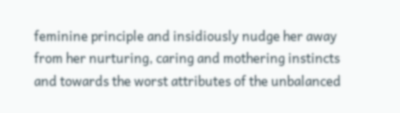feminine principle and insidiously nudge her away from her nurturing, caring and mothering instincts and towards the worst attributes of the unbalanced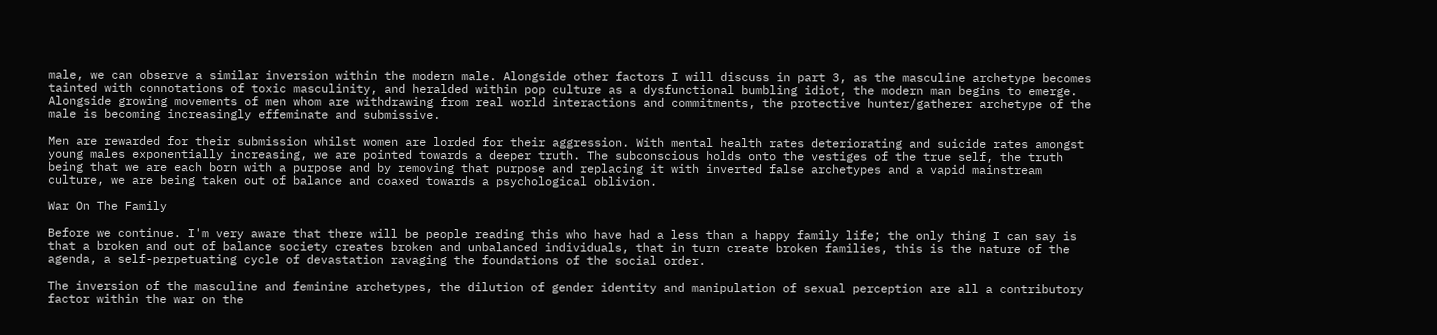male, we can observe a similar inversion within the modern male. Alongside other factors I will discuss in part 3, as the masculine archetype becomes tainted with connotations of toxic masculinity, and heralded within pop culture as a dysfunctional bumbling idiot, the modern man begins to emerge. Alongside growing movements of men whom are withdrawing from real world interactions and commitments, the protective hunter/gatherer archetype of the male is becoming increasingly effeminate and submissive.

Men are rewarded for their submission whilst women are lorded for their aggression. With mental health rates deteriorating and suicide rates amongst young males exponentially increasing, we are pointed towards a deeper truth. The subconscious holds onto the vestiges of the true self, the truth being that we are each born with a purpose and by removing that purpose and replacing it with inverted false archetypes and a vapid mainstream culture, we are being taken out of balance and coaxed towards a psychological oblivion.

War On The Family

Before we continue. I'm very aware that there will be people reading this who have had a less than a happy family life; the only thing I can say is that a broken and out of balance society creates broken and unbalanced individuals, that in turn create broken families, this is the nature of the agenda, a self-perpetuating cycle of devastation ravaging the foundations of the social order.

The inversion of the masculine and feminine archetypes, the dilution of gender identity and manipulation of sexual perception are all a contributory factor within the war on the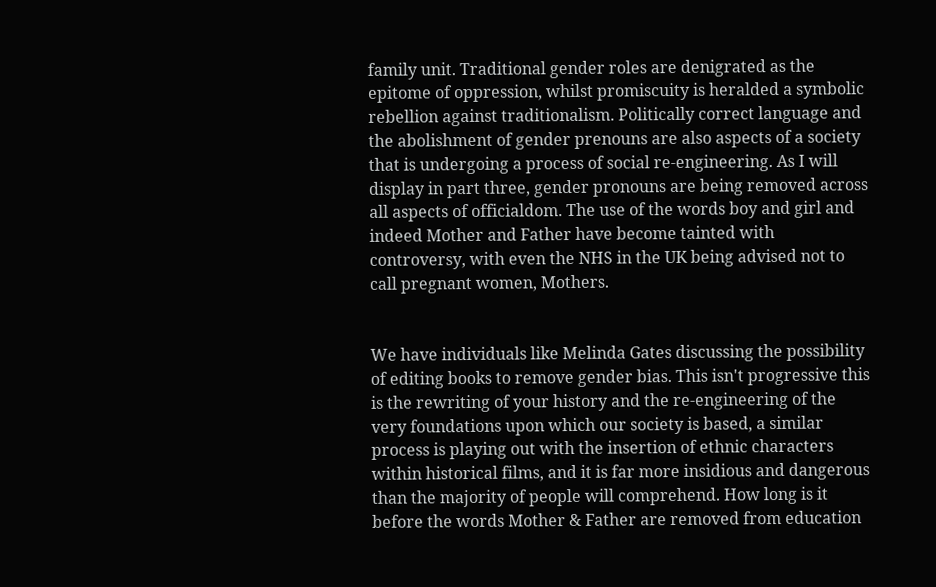family unit. Traditional gender roles are denigrated as the epitome of oppression, whilst promiscuity is heralded a symbolic rebellion against traditionalism. Politically correct language and the abolishment of gender prenouns are also aspects of a society that is undergoing a process of social re-engineering. As I will display in part three, gender pronouns are being removed across all aspects of officialdom. The use of the words boy and girl and indeed Mother and Father have become tainted with controversy, with even the NHS in the UK being advised not to call pregnant women, Mothers.


We have individuals like Melinda Gates discussing the possibility of editing books to remove gender bias. This isn't progressive this is the rewriting of your history and the re-engineering of the very foundations upon which our society is based, a similar process is playing out with the insertion of ethnic characters within historical films, and it is far more insidious and dangerous than the majority of people will comprehend. How long is it before the words Mother & Father are removed from education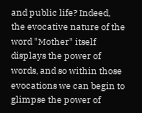and public life? Indeed, the evocative nature of the word "Mother" itself displays the power of words, and so within those evocations we can begin to glimpse the power of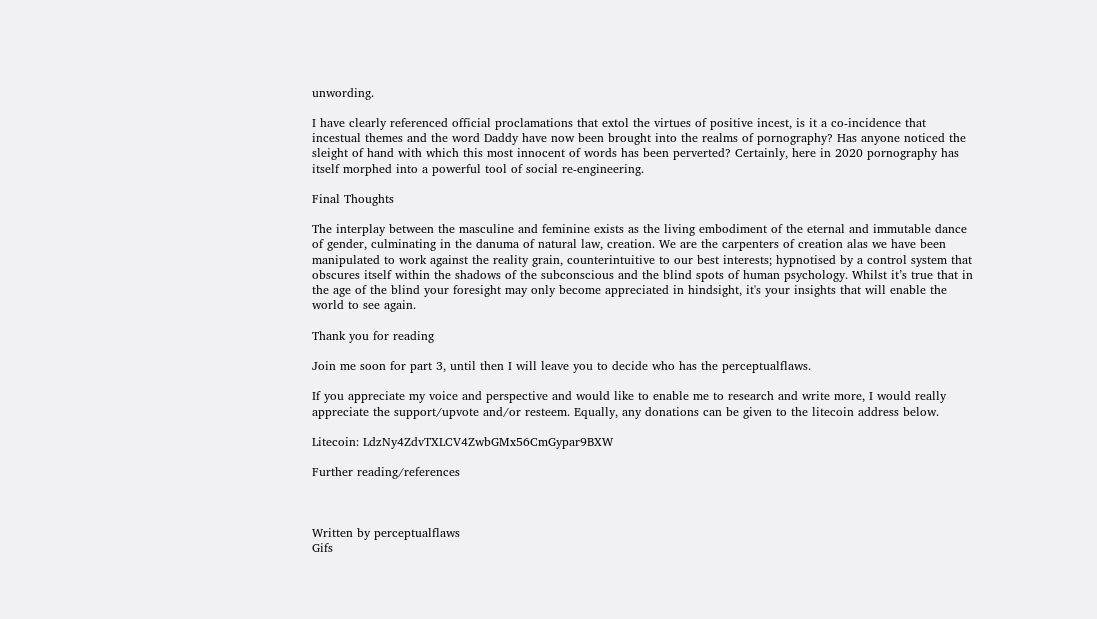unwording.

I have clearly referenced official proclamations that extol the virtues of positive incest, is it a co-incidence that incestual themes and the word Daddy have now been brought into the realms of pornography? Has anyone noticed the sleight of hand with which this most innocent of words has been perverted? Certainly, here in 2020 pornography has itself morphed into a powerful tool of social re-engineering.

Final Thoughts

The interplay between the masculine and feminine exists as the living embodiment of the eternal and immutable dance of gender, culminating in the danuma of natural law, creation. We are the carpenters of creation alas we have been manipulated to work against the reality grain, counterintuitive to our best interests; hypnotised by a control system that obscures itself within the shadows of the subconscious and the blind spots of human psychology. Whilst it’s true that in the age of the blind your foresight may only become appreciated in hindsight, it's your insights that will enable the world to see again.

Thank you for reading

Join me soon for part 3, until then I will leave you to decide who has the perceptualflaws.

If you appreciate my voice and perspective and would like to enable me to research and write more, I would really appreciate the support/upvote and/or resteem. Equally, any donations can be given to the litecoin address below.

Litecoin: LdzNy4ZdvTXLCV4ZwbGMx56CmGypar9BXW

Further reading/references



Written by perceptualflaws
Gifs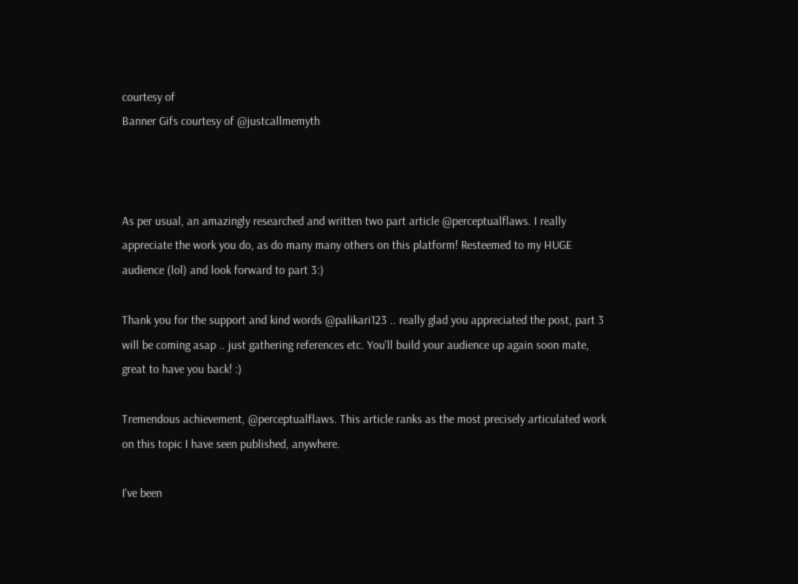courtesy of
Banner Gifs courtesy of @justcallmemyth



As per usual, an amazingly researched and written two part article @perceptualflaws. I really appreciate the work you do, as do many many others on this platform! Resteemed to my HUGE audience (lol) and look forward to part 3:)

Thank you for the support and kind words @palikari123 .. really glad you appreciated the post, part 3 will be coming asap .. just gathering references etc. You'll build your audience up again soon mate, great to have you back! :)

Tremendous achievement, @perceptualflaws. This article ranks as the most precisely articulated work on this topic I have seen published, anywhere.

I've been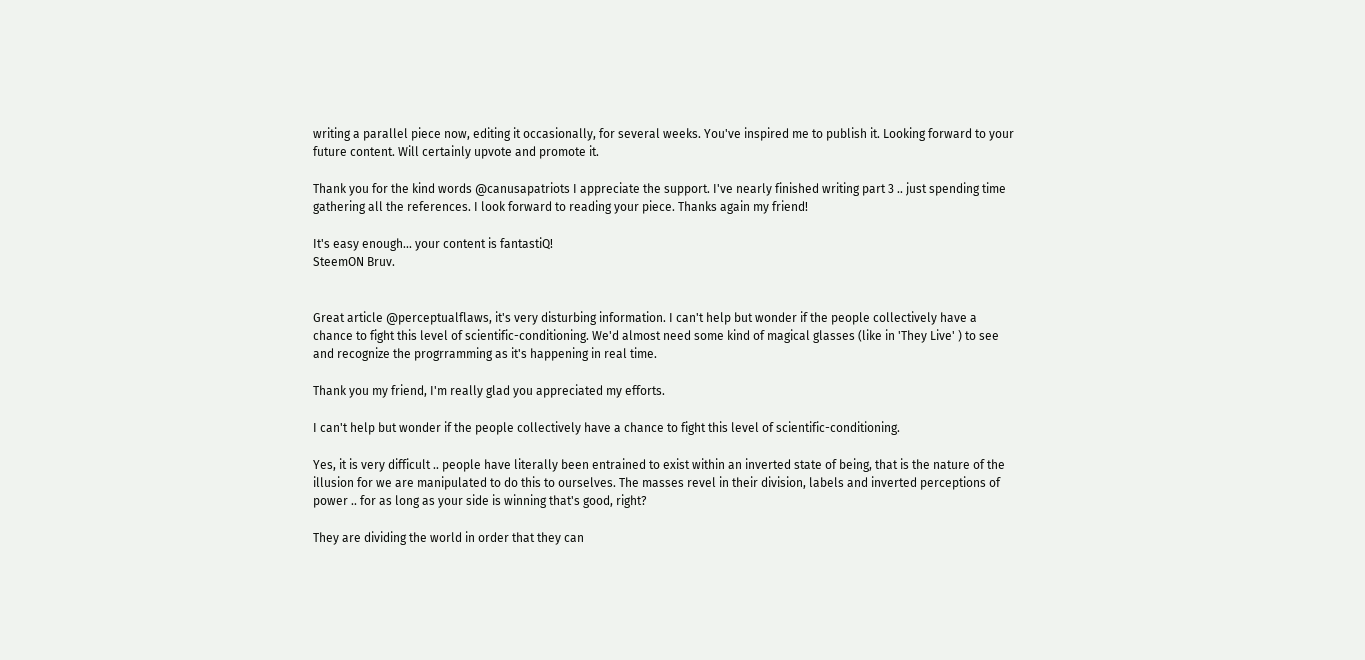writing a parallel piece now, editing it occasionally, for several weeks. You've inspired me to publish it. Looking forward to your future content. Will certainly upvote and promote it.

Thank you for the kind words @canusapatriots I appreciate the support. I've nearly finished writing part 3 .. just spending time gathering all the references. I look forward to reading your piece. Thanks again my friend!

It's easy enough... your content is fantastiQ!
SteemON Bruv.


Great article @perceptualflaws, it's very disturbing information. I can't help but wonder if the people collectively have a chance to fight this level of scientific-conditioning. We'd almost need some kind of magical glasses (like in 'They Live' ) to see and recognize the progrramming as it's happening in real time.

Thank you my friend, I'm really glad you appreciated my efforts.

I can't help but wonder if the people collectively have a chance to fight this level of scientific-conditioning.

Yes, it is very difficult .. people have literally been entrained to exist within an inverted state of being, that is the nature of the illusion for we are manipulated to do this to ourselves. The masses revel in their division, labels and inverted perceptions of power .. for as long as your side is winning that's good, right?

They are dividing the world in order that they can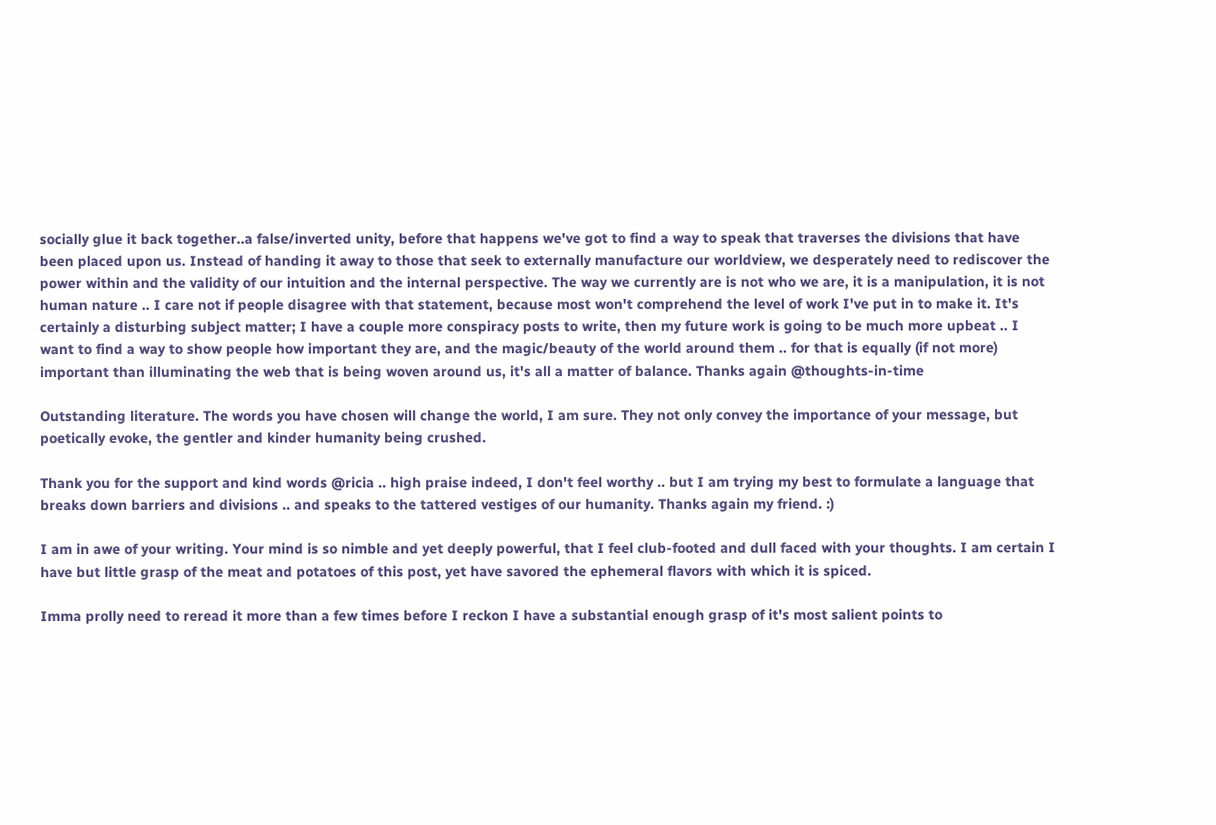socially glue it back together..a false/inverted unity, before that happens we've got to find a way to speak that traverses the divisions that have been placed upon us. Instead of handing it away to those that seek to externally manufacture our worldview, we desperately need to rediscover the power within and the validity of our intuition and the internal perspective. The way we currently are is not who we are, it is a manipulation, it is not human nature .. I care not if people disagree with that statement, because most won't comprehend the level of work I've put in to make it. It's certainly a disturbing subject matter; I have a couple more conspiracy posts to write, then my future work is going to be much more upbeat .. I want to find a way to show people how important they are, and the magic/beauty of the world around them .. for that is equally (if not more) important than illuminating the web that is being woven around us, it's all a matter of balance. Thanks again @thoughts-in-time

Outstanding literature. The words you have chosen will change the world, I am sure. They not only convey the importance of your message, but poetically evoke, the gentler and kinder humanity being crushed.

Thank you for the support and kind words @ricia .. high praise indeed, I don't feel worthy .. but I am trying my best to formulate a language that breaks down barriers and divisions .. and speaks to the tattered vestiges of our humanity. Thanks again my friend. :)

I am in awe of your writing. Your mind is so nimble and yet deeply powerful, that I feel club-footed and dull faced with your thoughts. I am certain I have but little grasp of the meat and potatoes of this post, yet have savored the ephemeral flavors with which it is spiced.

Imma prolly need to reread it more than a few times before I reckon I have a substantial enough grasp of it's most salient points to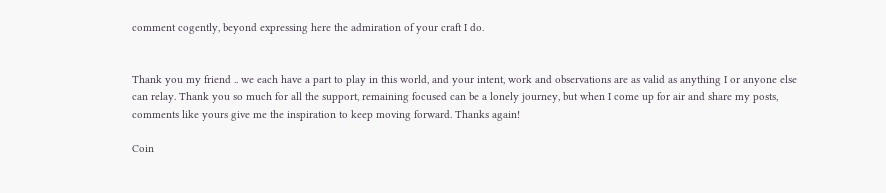comment cogently, beyond expressing here the admiration of your craft I do.


Thank you my friend .. we each have a part to play in this world, and your intent, work and observations are as valid as anything I or anyone else can relay. Thank you so much for all the support, remaining focused can be a lonely journey, but when I come up for air and share my posts, comments like yours give me the inspiration to keep moving forward. Thanks again!

Coin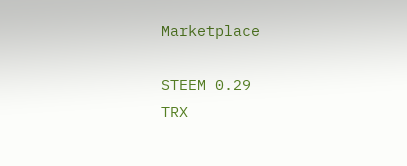Marketplace

STEEM 0.29
TRX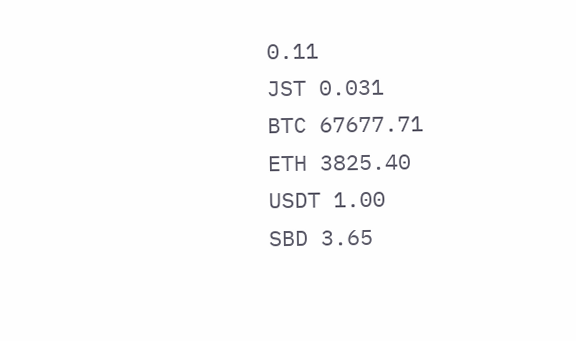0.11
JST 0.031
BTC 67677.71
ETH 3825.40
USDT 1.00
SBD 3.65